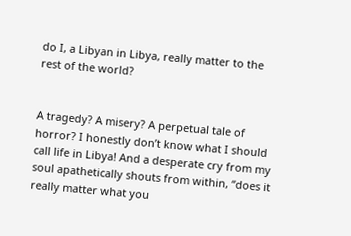do I, a Libyan in Libya, really matter to the rest of the world?


A tragedy? A misery? A perpetual tale of horror? I honestly don’t know what I should call life in Libya! And a desperate cry from my soul apathetically shouts from within, “does it really matter what you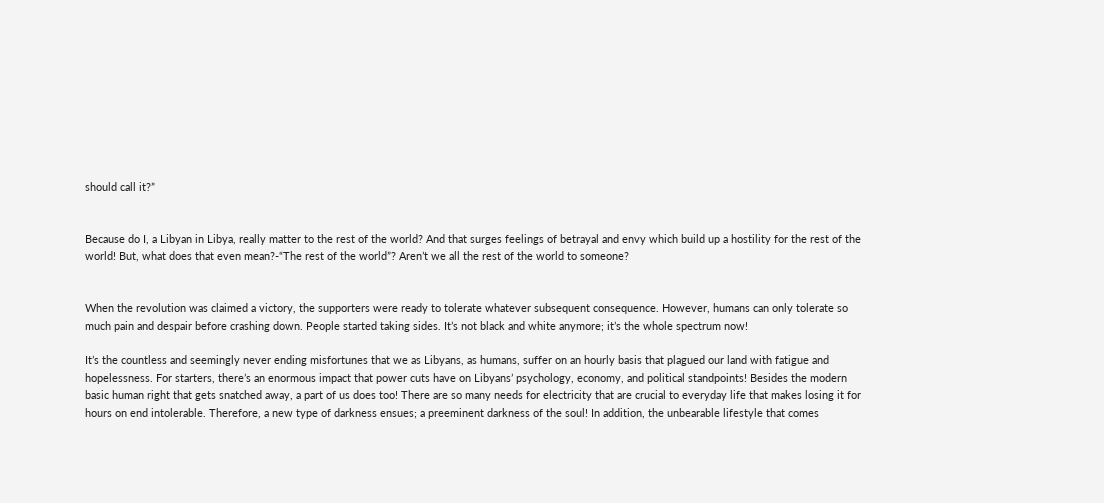should call it?”


Because do I, a Libyan in Libya, really matter to the rest of the world? And that surges feelings of betrayal and envy which build up a hostility for the rest of the world! But, what does that even mean?-“The rest of the world”? Aren’t we all the rest of the world to someone?


When the revolution was claimed a victory, the supporters were ready to tolerate whatever subsequent consequence. However, humans can only tolerate so much pain and despair before crashing down. People started taking sides. It’s not black and white anymore; it’s the whole spectrum now!

It’s the countless and seemingly never ending misfortunes that we as Libyans, as humans, suffer on an hourly basis that plagued our land with fatigue and hopelessness. For starters, there’s an enormous impact that power cuts have on Libyans’ psychology, economy, and political standpoints! Besides the modern basic human right that gets snatched away, a part of us does too! There are so many needs for electricity that are crucial to everyday life that makes losing it for hours on end intolerable. Therefore, a new type of darkness ensues; a preeminent darkness of the soul! In addition, the unbearable lifestyle that comes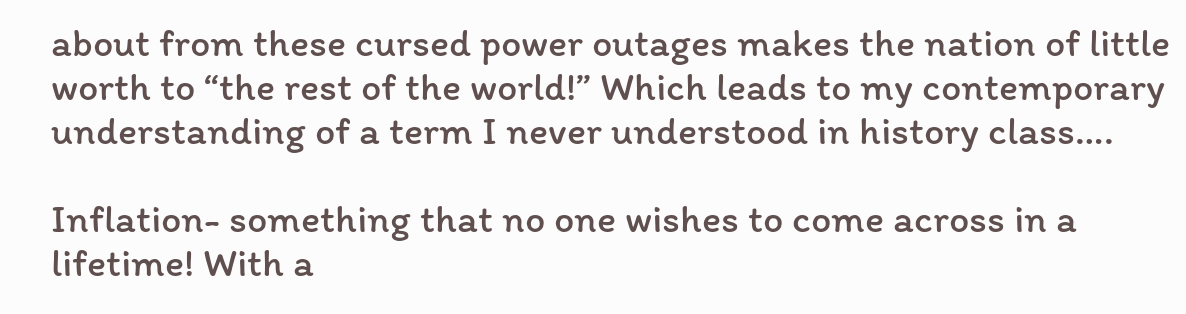about from these cursed power outages makes the nation of little worth to “the rest of the world!” Which leads to my contemporary understanding of a term I never understood in history class….

Inflation- something that no one wishes to come across in a lifetime! With a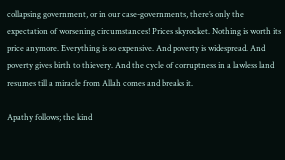collapsing government, or in our case-governments, there’s only the expectation of worsening circumstances! Prices skyrocket. Nothing is worth its price anymore. Everything is so expensive. And poverty is widespread. And poverty gives birth to thievery. And the cycle of corruptness in a lawless land resumes till a miracle from Allah comes and breaks it.

Apathy follows; the kind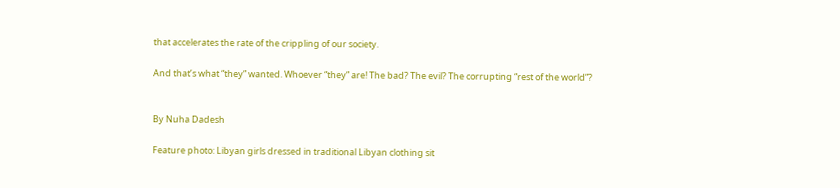that accelerates the rate of the crippling of our society.

And that’s what “they” wanted. Whoever “they” are! The bad? The evil? The corrupting “rest of the world”?


By Nuha Dadesh

Feature photo: Libyan girls dressed in traditional Libyan clothing sit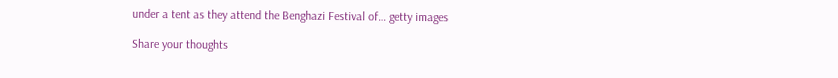under a tent as they attend the Benghazi Festival of… getty images

Share your thoughts